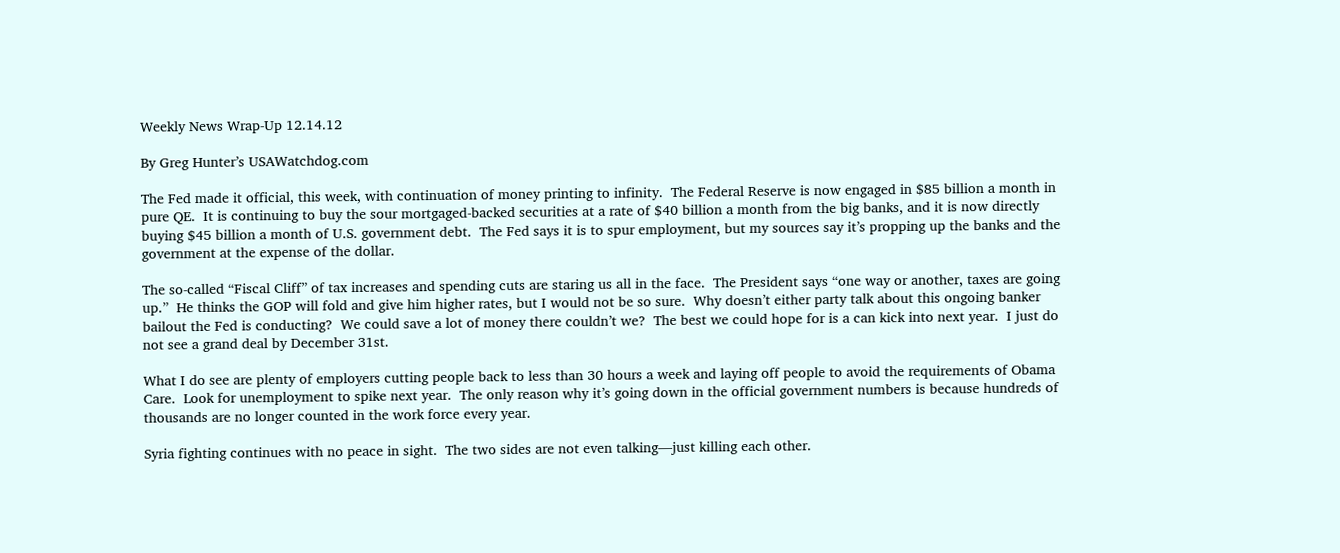Weekly News Wrap-Up 12.14.12

By Greg Hunter’s USAWatchdog.com

The Fed made it official, this week, with continuation of money printing to infinity.  The Federal Reserve is now engaged in $85 billion a month in pure QE.  It is continuing to buy the sour mortgaged-backed securities at a rate of $40 billion a month from the big banks, and it is now directly buying $45 billion a month of U.S. government debt.  The Fed says it is to spur employment, but my sources say it’s propping up the banks and the government at the expense of the dollar.

The so-called “Fiscal Cliff” of tax increases and spending cuts are staring us all in the face.  The President says “one way or another, taxes are going up.”  He thinks the GOP will fold and give him higher rates, but I would not be so sure.  Why doesn’t either party talk about this ongoing banker bailout the Fed is conducting?  We could save a lot of money there couldn’t we?  The best we could hope for is a can kick into next year.  I just do not see a grand deal by December 31st.

What I do see are plenty of employers cutting people back to less than 30 hours a week and laying off people to avoid the requirements of Obama Care.  Look for unemployment to spike next year.  The only reason why it’s going down in the official government numbers is because hundreds of thousands are no longer counted in the work force every year.

Syria fighting continues with no peace in sight.  The two sides are not even talking—just killing each other.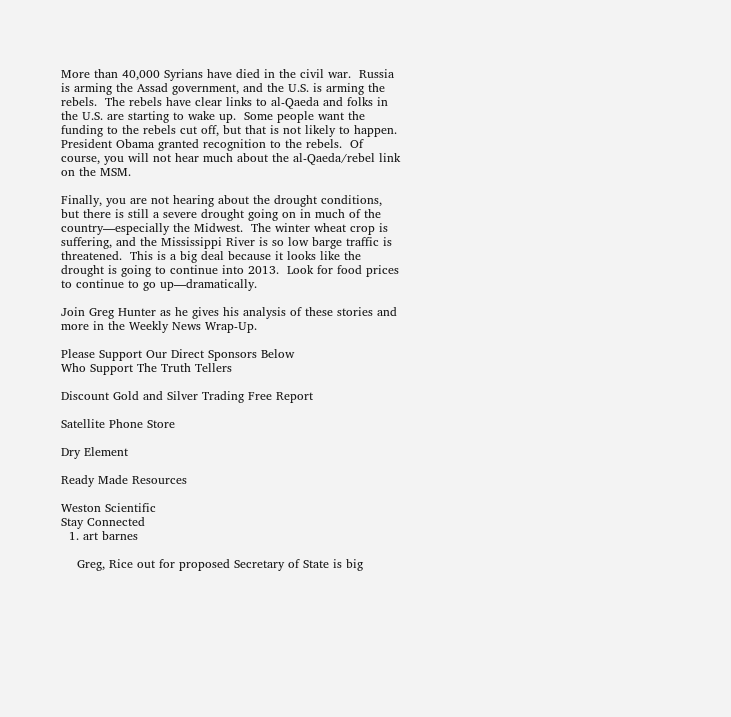More than 40,000 Syrians have died in the civil war.  Russia is arming the Assad government, and the U.S. is arming the rebels.  The rebels have clear links to al-Qaeda and folks in the U.S. are starting to wake up.  Some people want the funding to the rebels cut off, but that is not likely to happen.  President Obama granted recognition to the rebels.  Of course, you will not hear much about the al-Qaeda/rebel link on the MSM.

Finally, you are not hearing about the drought conditions, but there is still a severe drought going on in much of the country—especially the Midwest.  The winter wheat crop is suffering, and the Mississippi River is so low barge traffic is threatened.  This is a big deal because it looks like the drought is going to continue into 2013.  Look for food prices to continue to go up—dramatically.

Join Greg Hunter as he gives his analysis of these stories and more in the Weekly News Wrap-Up.

Please Support Our Direct Sponsors Below
Who Support The Truth Tellers

Discount Gold and Silver Trading Free Report

Satellite Phone Store

Dry Element

Ready Made Resources

Weston Scientific
Stay Connected
  1. art barnes

    Greg, Rice out for proposed Secretary of State is big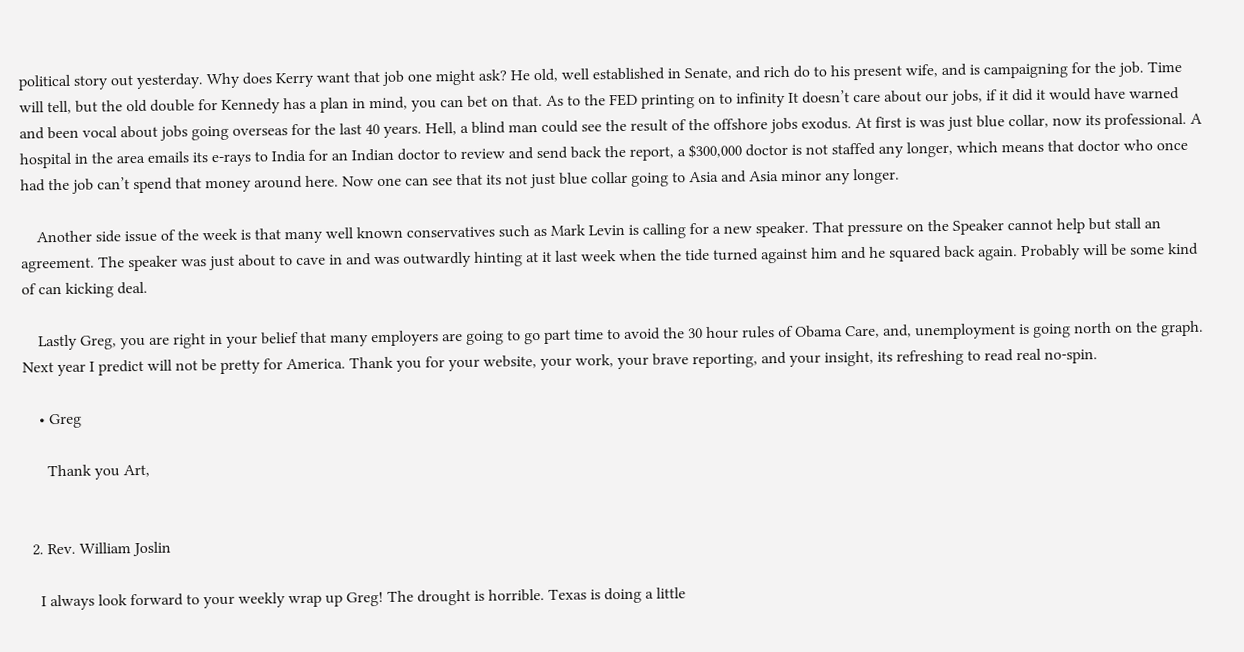political story out yesterday. Why does Kerry want that job one might ask? He old, well established in Senate, and rich do to his present wife, and is campaigning for the job. Time will tell, but the old double for Kennedy has a plan in mind, you can bet on that. As to the FED printing on to infinity It doesn’t care about our jobs, if it did it would have warned and been vocal about jobs going overseas for the last 40 years. Hell, a blind man could see the result of the offshore jobs exodus. At first is was just blue collar, now its professional. A hospital in the area emails its e-rays to India for an Indian doctor to review and send back the report, a $300,000 doctor is not staffed any longer, which means that doctor who once had the job can’t spend that money around here. Now one can see that its not just blue collar going to Asia and Asia minor any longer.

    Another side issue of the week is that many well known conservatives such as Mark Levin is calling for a new speaker. That pressure on the Speaker cannot help but stall an agreement. The speaker was just about to cave in and was outwardly hinting at it last week when the tide turned against him and he squared back again. Probably will be some kind of can kicking deal.

    Lastly Greg, you are right in your belief that many employers are going to go part time to avoid the 30 hour rules of Obama Care, and, unemployment is going north on the graph. Next year I predict will not be pretty for America. Thank you for your website, your work, your brave reporting, and your insight, its refreshing to read real no-spin.

    • Greg

      Thank you Art,


  2. Rev. William Joslin

    I always look forward to your weekly wrap up Greg! The drought is horrible. Texas is doing a little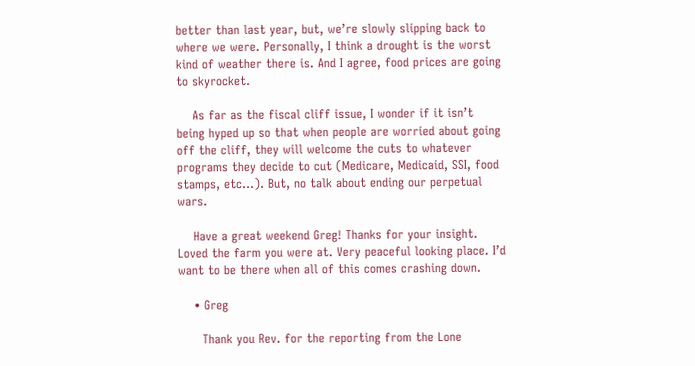better than last year, but, we’re slowly slipping back to where we were. Personally, I think a drought is the worst kind of weather there is. And I agree, food prices are going to skyrocket.

    As far as the fiscal cliff issue, I wonder if it isn’t being hyped up so that when people are worried about going off the cliff, they will welcome the cuts to whatever programs they decide to cut (Medicare, Medicaid, SSI, food stamps, etc…). But, no talk about ending our perpetual wars.

    Have a great weekend Greg! Thanks for your insight. Loved the farm you were at. Very peaceful looking place. I’d want to be there when all of this comes crashing down.

    • Greg

      Thank you Rev. for the reporting from the Lone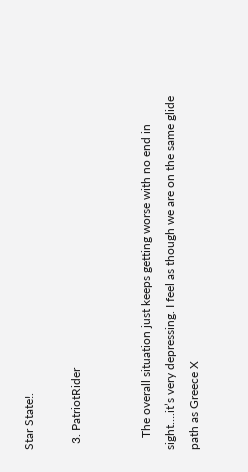Star State!.

  3. PatriotRider


    The overall situation just keeps getting worse with no end in sight….it’s very depressing. I feel as though we are on the same glide path as Greece X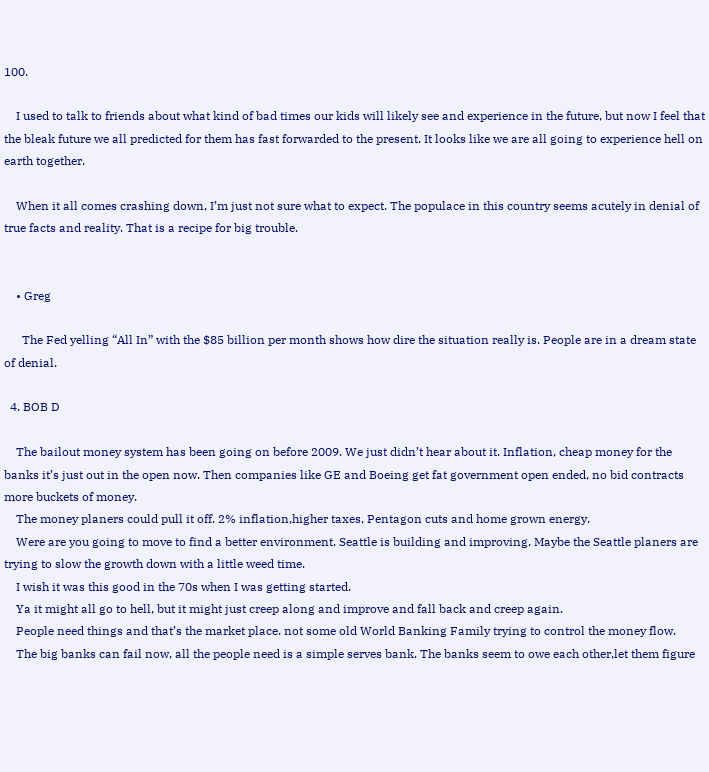100.

    I used to talk to friends about what kind of bad times our kids will likely see and experience in the future, but now I feel that the bleak future we all predicted for them has fast forwarded to the present. It looks like we are all going to experience hell on earth together.

    When it all comes crashing down, I’m just not sure what to expect. The populace in this country seems acutely in denial of true facts and reality. That is a recipe for big trouble.


    • Greg

      The Fed yelling “All In” with the $85 billion per month shows how dire the situation really is. People are in a dream state of denial.

  4. BOB D

    The bailout money system has been going on before 2009. We just didn’t hear about it. Inflation, cheap money for the banks it’s just out in the open now. Then companies like GE and Boeing get fat government open ended, no bid contracts more buckets of money.
    The money planers could pull it off. 2% inflation,higher taxes, Pentagon cuts and home grown energy.
    Were are you going to move to find a better environment. Seattle is building and improving. Maybe the Seattle planers are trying to slow the growth down with a little weed time.
    I wish it was this good in the 70s when I was getting started.
    Ya it might all go to hell, but it might just creep along and improve and fall back and creep again.
    People need things and that’s the market place. not some old World Banking Family trying to control the money flow.
    The big banks can fail now, all the people need is a simple serves bank. The banks seem to owe each other,let them figure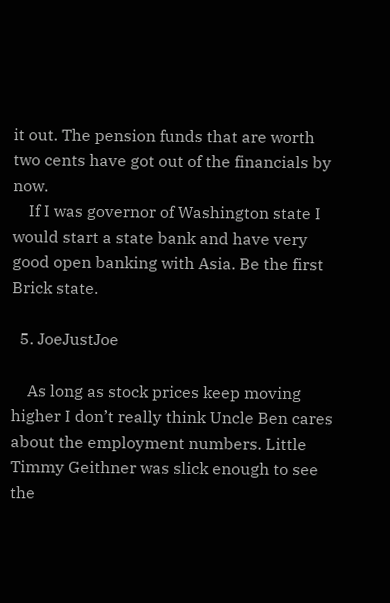it out. The pension funds that are worth two cents have got out of the financials by now.
    If I was governor of Washington state I would start a state bank and have very good open banking with Asia. Be the first Brick state.

  5. JoeJustJoe

    As long as stock prices keep moving higher I don’t really think Uncle Ben cares about the employment numbers. Little Timmy Geithner was slick enough to see the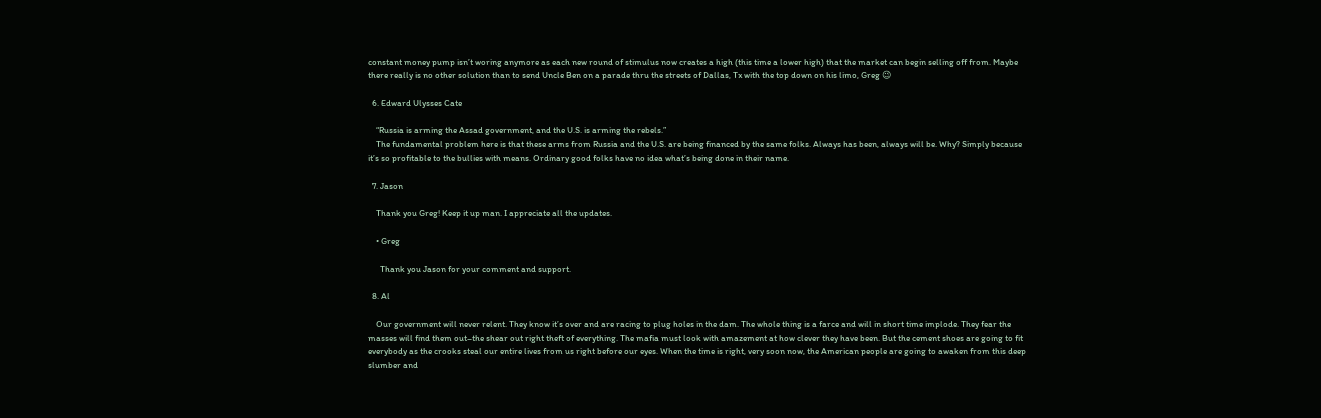constant money pump isn’t woring anymore as each new round of stimulus now creates a high (this time a lower high) that the market can begin selling off from. Maybe there really is no other solution than to send Uncle Ben on a parade thru the streets of Dallas, Tx with the top down on his limo, Greg 😉

  6. Edward Ulysses Cate

    “Russia is arming the Assad government, and the U.S. is arming the rebels.”
    The fundamental problem here is that these arms from Russia and the U.S. are being financed by the same folks. Always has been, always will be. Why? Simply because it’s so profitable to the bullies with means. Ordinary good folks have no idea what’s being done in their name.

  7. Jason

    Thank you Greg! Keep it up man. I appreciate all the updates.

    • Greg

      Thank you Jason for your comment and support.

  8. Al

    Our government will never relent. They know it’s over and are racing to plug holes in the dam. The whole thing is a farce and will in short time implode. They fear the masses will find them out–the shear out right theft of everything. The mafia must look with amazement at how clever they have been. But the cement shoes are going to fit everybody as the crooks steal our entire lives from us right before our eyes. When the time is right, very soon now, the American people are going to awaken from this deep slumber and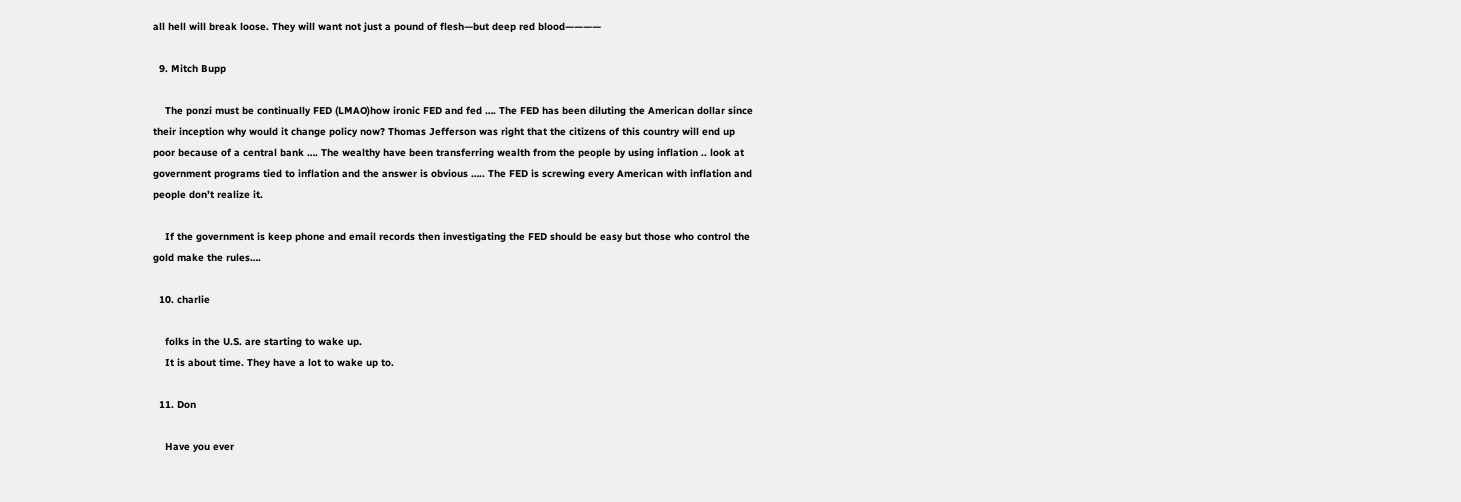all hell will break loose. They will want not just a pound of flesh—but deep red blood————

  9. Mitch Bupp

    The ponzi must be continually FED (LMAO)how ironic FED and fed …. The FED has been diluting the American dollar since their inception why would it change policy now? Thomas Jefferson was right that the citizens of this country will end up poor because of a central bank …. The wealthy have been transferring wealth from the people by using inflation .. look at government programs tied to inflation and the answer is obvious ….. The FED is screwing every American with inflation and people don’t realize it.

    If the government is keep phone and email records then investigating the FED should be easy but those who control the gold make the rules….

  10. charlie

    folks in the U.S. are starting to wake up.
    It is about time. They have a lot to wake up to.

  11. Don

    Have you ever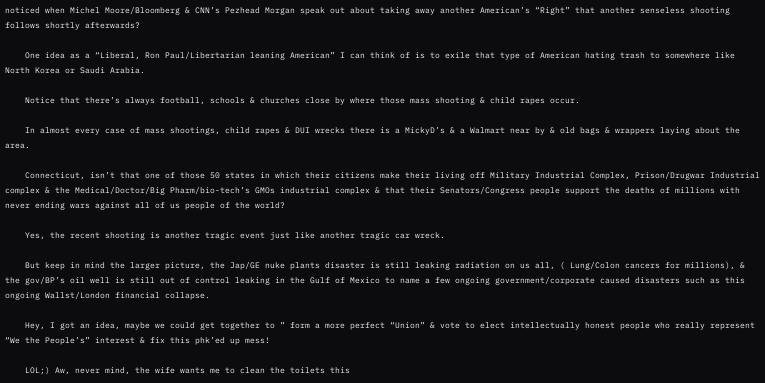noticed when Michel Moore/Bloomberg & CNN’s Pezhead Morgan speak out about taking away another American’s “Right” that another senseless shooting follows shortly afterwards?

    One idea as a “Liberal, Ron Paul/Libertarian leaning American” I can think of is to exile that type of American hating trash to somewhere like North Korea or Saudi Arabia.

    Notice that there’s always football, schools & churches close by where those mass shooting & child rapes occur.

    In almost every case of mass shootings, child rapes & DUI wrecks there is a MickyD’s & a Walmart near by & old bags & wrappers laying about the area.

    Connecticut, isn’t that one of those 50 states in which their citizens make their living off Military Industrial Complex, Prison/Drugwar Industrial complex & the Medical/Doctor/Big Pharm/bio-tech’s GMOs industrial complex & that their Senators/Congress people support the deaths of millions with never ending wars against all of us people of the world?

    Yes, the recent shooting is another tragic event just like another tragic car wreck.

    But keep in mind the larger picture, the Jap/GE nuke plants disaster is still leaking radiation on us all, ( Lung/Colon cancers for millions), & the gov/BP’s oil well is still out of control leaking in the Gulf of Mexico to name a few ongoing government/corporate caused disasters such as this ongoing Wallst/London financial collapse.

    Hey, I got an idea, maybe we could get together to ” form a more perfect “Union” & vote to elect intellectually honest people who really represent “We the People’s” interest & fix this phk’ed up mess!

    LOL;) Aw, never mind, the wife wants me to clean the toilets this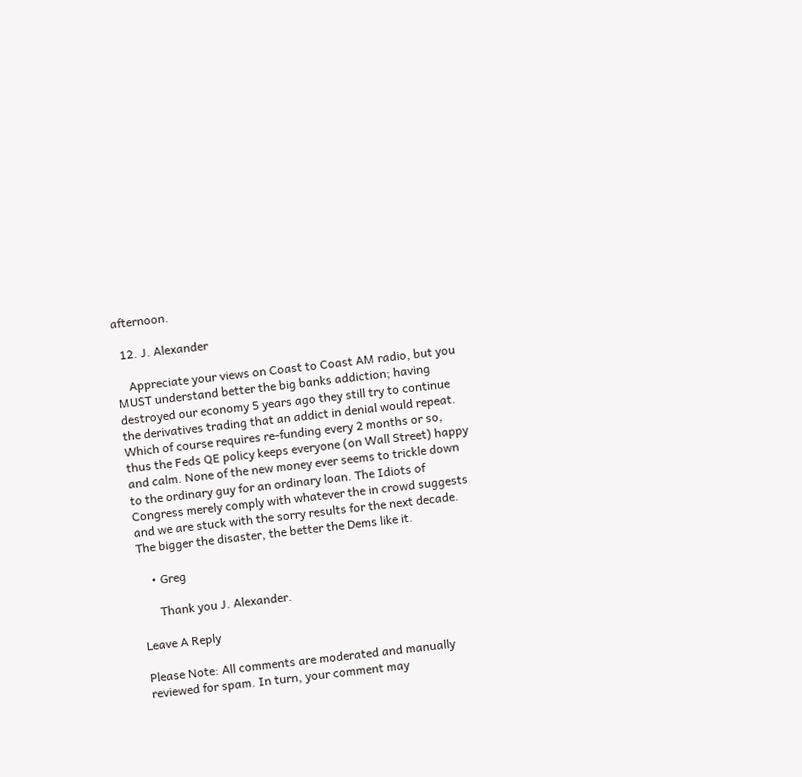afternoon.

  12. J. Alexander

    Appreciate your views on Coast to Coast AM radio, but you MUST understand better the big banks addiction; having destroyed our economy 5 years ago they still try to continue the derivatives trading that an addict in denial would repeat. Which of course requires re-funding every 2 months or so, thus the Feds QE policy keeps everyone (on Wall Street) happy and calm. None of the new money ever seems to trickle down to the ordinary guy for an ordinary loan. The Idiots of Congress merely comply with whatever the in crowd suggests and we are stuck with the sorry results for the next decade. The bigger the disaster, the better the Dems like it.

    • Greg

      Thank you J. Alexander.

Leave A Reply

Please Note: All comments are moderated and manually reviewed for spam. In turn, your comment may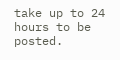take up to 24 hours to be posted.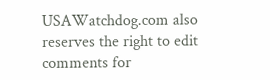USAWatchdog.com also reserves the right to edit comments for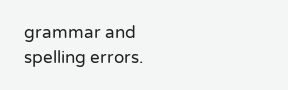grammar and spelling errors.